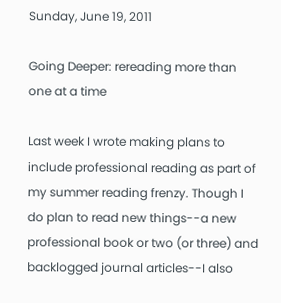Sunday, June 19, 2011

Going Deeper: rereading more than one at a time

Last week I wrote making plans to include professional reading as part of my summer reading frenzy. Though I do plan to read new things--a new professional book or two (or three) and backlogged journal articles--I also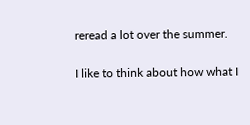reread a lot over the summer.

I like to think about how what I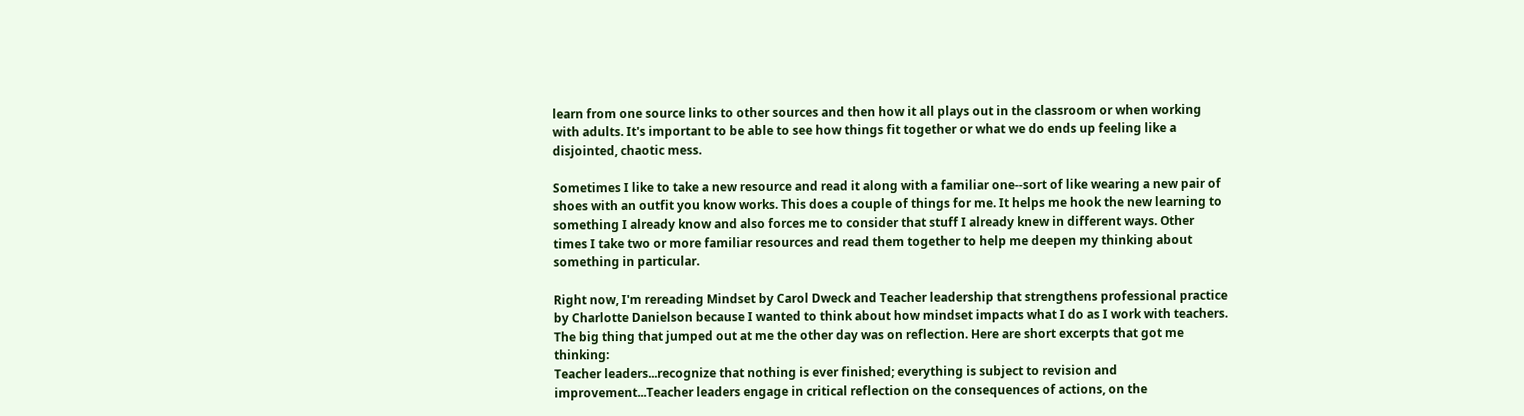learn from one source links to other sources and then how it all plays out in the classroom or when working with adults. It's important to be able to see how things fit together or what we do ends up feeling like a disjointed, chaotic mess.

Sometimes I like to take a new resource and read it along with a familiar one--sort of like wearing a new pair of shoes with an outfit you know works. This does a couple of things for me. It helps me hook the new learning to something I already know and also forces me to consider that stuff I already knew in different ways. Other times I take two or more familiar resources and read them together to help me deepen my thinking about something in particular.

Right now, I'm rereading Mindset by Carol Dweck and Teacher leadership that strengthens professional practice by Charlotte Danielson because I wanted to think about how mindset impacts what I do as I work with teachers. The big thing that jumped out at me the other day was on reflection. Here are short excerpts that got me thinking:
Teacher leaders...recognize that nothing is ever finished; everything is subject to revision and improvement...Teacher leaders engage in critical reflection on the consequences of actions, on the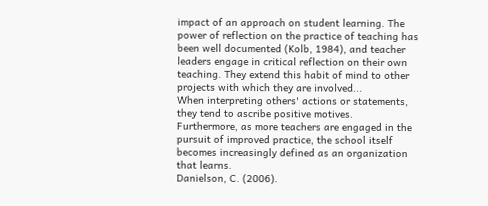impact of an approach on student learning. The power of reflection on the practice of teaching has been well documented (Kolb, 1984), and teacher leaders engage in critical reflection on their own teaching. They extend this habit of mind to other projects with which they are involved...
When interpreting others' actions or statements, they tend to ascribe positive motives.
Furthermore, as more teachers are engaged in the pursuit of improved practice, the school itself becomes increasingly defined as an organization that learns.
Danielson, C. (2006).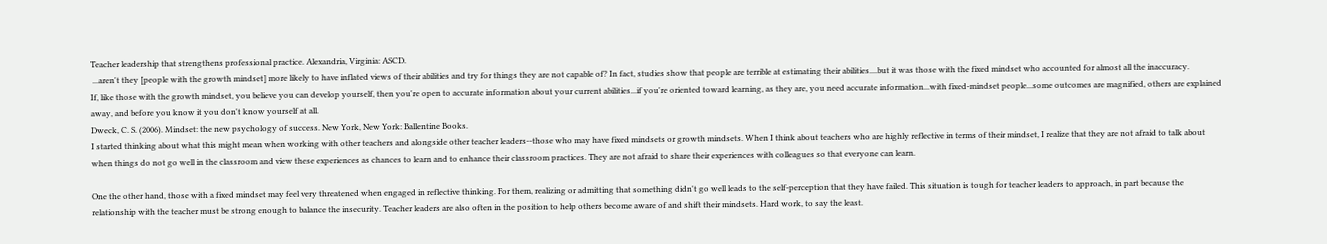Teacher leadership that strengthens professional practice. Alexandria, Virginia: ASCD.
 ...aren't they [people with the growth mindset] more likely to have inflated views of their abilities and try for things they are not capable of? In fact, studies show that people are terrible at estimating their abilities....but it was those with the fixed mindset who accounted for almost all the inaccuracy.
If, like those with the growth mindset, you believe you can develop yourself, then you're open to accurate information about your current abilities...if you're oriented toward learning, as they are, you need accurate information...with fixed-mindset people...some outcomes are magnified, others are explained away, and before you know it you don't know yourself at all.
Dweck, C. S. (2006). Mindset: the new psychology of success. New York, New York: Ballentine Books.
I started thinking about what this might mean when working with other teachers and alongside other teacher leaders--those who may have fixed mindsets or growth mindsets. When I think about teachers who are highly reflective in terms of their mindset, I realize that they are not afraid to talk about when things do not go well in the classroom and view these experiences as chances to learn and to enhance their classroom practices. They are not afraid to share their experiences with colleagues so that everyone can learn.

One the other hand, those with a fixed mindset may feel very threatened when engaged in reflective thinking. For them, realizing or admitting that something didn't go well leads to the self-perception that they have failed. This situation is tough for teacher leaders to approach, in part because the relationship with the teacher must be strong enough to balance the insecurity. Teacher leaders are also often in the position to help others become aware of and shift their mindsets. Hard work, to say the least.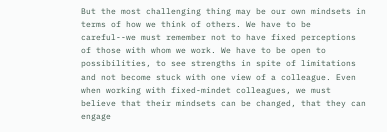But the most challenging thing may be our own mindsets in terms of how we think of others. We have to be careful--we must remember not to have fixed perceptions of those with whom we work. We have to be open to possibilities, to see strengths in spite of limitations and not become stuck with one view of a colleague. Even when working with fixed-mindet colleagues, we must believe that their mindsets can be changed, that they can engage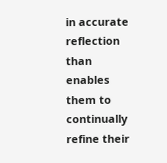in accurate reflection than enables them to continually refine their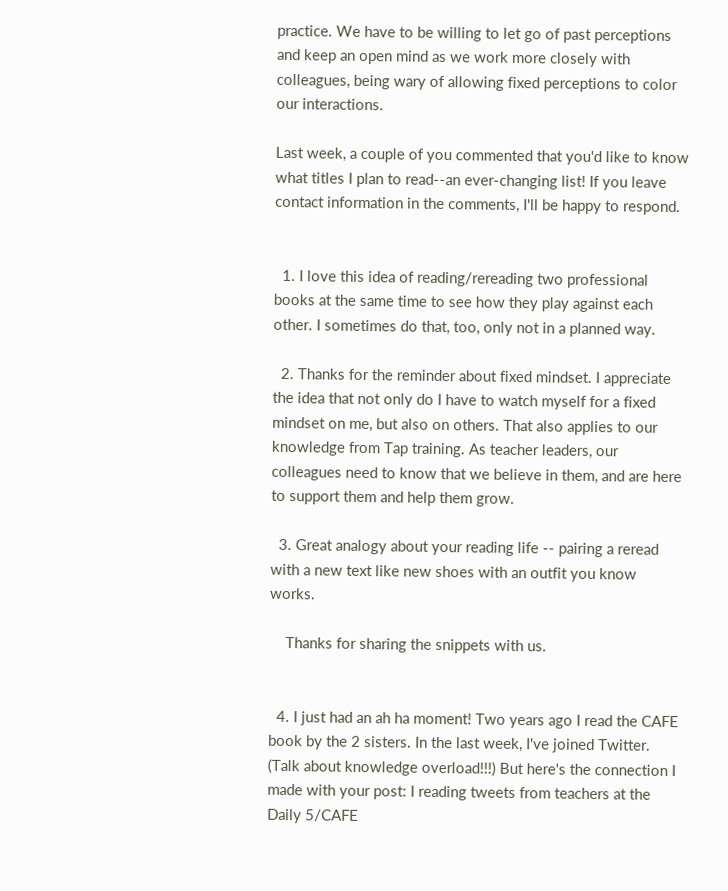practice. We have to be willing to let go of past perceptions and keep an open mind as we work more closely with colleagues, being wary of allowing fixed perceptions to color our interactions.

Last week, a couple of you commented that you'd like to know what titles I plan to read--an ever-changing list! If you leave contact information in the comments, I'll be happy to respond.


  1. I love this idea of reading/rereading two professional books at the same time to see how they play against each other. I sometimes do that, too, only not in a planned way.

  2. Thanks for the reminder about fixed mindset. I appreciate the idea that not only do I have to watch myself for a fixed mindset on me, but also on others. That also applies to our knowledge from Tap training. As teacher leaders, our colleagues need to know that we believe in them, and are here to support them and help them grow.

  3. Great analogy about your reading life -- pairing a reread with a new text like new shoes with an outfit you know works.

    Thanks for sharing the snippets with us.


  4. I just had an ah ha moment! Two years ago I read the CAFE book by the 2 sisters. In the last week, I've joined Twitter. (Talk about knowledge overload!!!) But here's the connection I made with your post: I reading tweets from teachers at the Daily 5/CAFE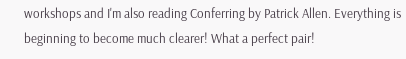workshops and I'm also reading Conferring by Patrick Allen. Everything is beginning to become much clearer! What a perfect pair!